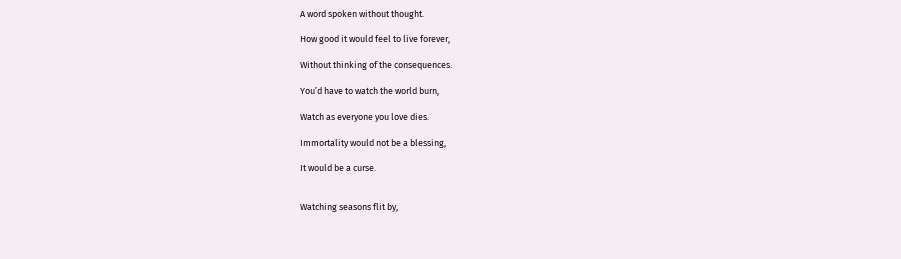A word spoken without thought.

How good it would feel to live forever,

Without thinking of the consequences.

You’d have to watch the world burn,

Watch as everyone you love dies.

Immortality would not be a blessing,

It would be a curse.


Watching seasons flit by,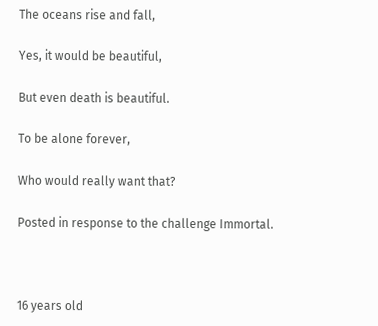The oceans rise and fall,

Yes, it would be beautiful,

But even death is beautiful.

To be alone forever,

Who would really want that?

Posted in response to the challenge Immortal.



16 years old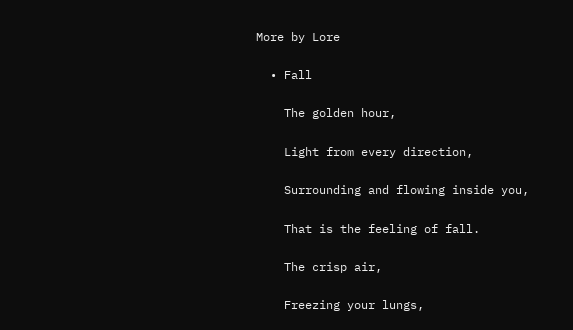More by Lore

  • Fall

    The golden hour,

    Light from every direction,

    Surrounding and flowing inside you,

    That is the feeling of fall.

    The crisp air,

    Freezing your lungs,